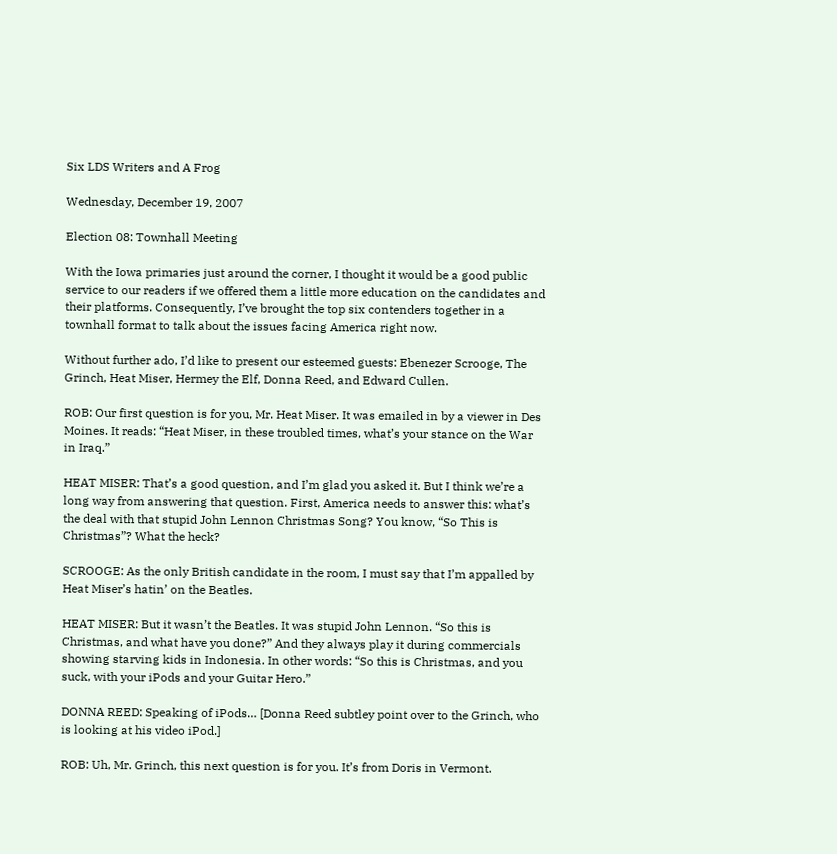Six LDS Writers and A Frog

Wednesday, December 19, 2007

Election 08: Townhall Meeting

With the Iowa primaries just around the corner, I thought it would be a good public service to our readers if we offered them a little more education on the candidates and their platforms. Consequently, I’ve brought the top six contenders together in a townhall format to talk about the issues facing America right now.

Without further ado, I’d like to present our esteemed guests: Ebenezer Scrooge, The Grinch, Heat Miser, Hermey the Elf, Donna Reed, and Edward Cullen.

ROB: Our first question is for you, Mr. Heat Miser. It was emailed in by a viewer in Des Moines. It reads: “Heat Miser, in these troubled times, what’s your stance on the War in Iraq.”

HEAT MISER: That’s a good question, and I’m glad you asked it. But I think we’re a long way from answering that question. First, America needs to answer this: what’s the deal with that stupid John Lennon Christmas Song? You know, “So This is Christmas”? What the heck?

SCROOGE: As the only British candidate in the room, I must say that I’m appalled by Heat Miser’s hatin’ on the Beatles.

HEAT MISER: But it wasn’t the Beatles. It was stupid John Lennon. “So this is Christmas, and what have you done?” And they always play it during commercials showing starving kids in Indonesia. In other words: “So this is Christmas, and you suck, with your iPods and your Guitar Hero.”

DONNA REED: Speaking of iPods… [Donna Reed subtley point over to the Grinch, who is looking at his video iPod.]

ROB: Uh, Mr. Grinch, this next question is for you. It’s from Doris in Vermont.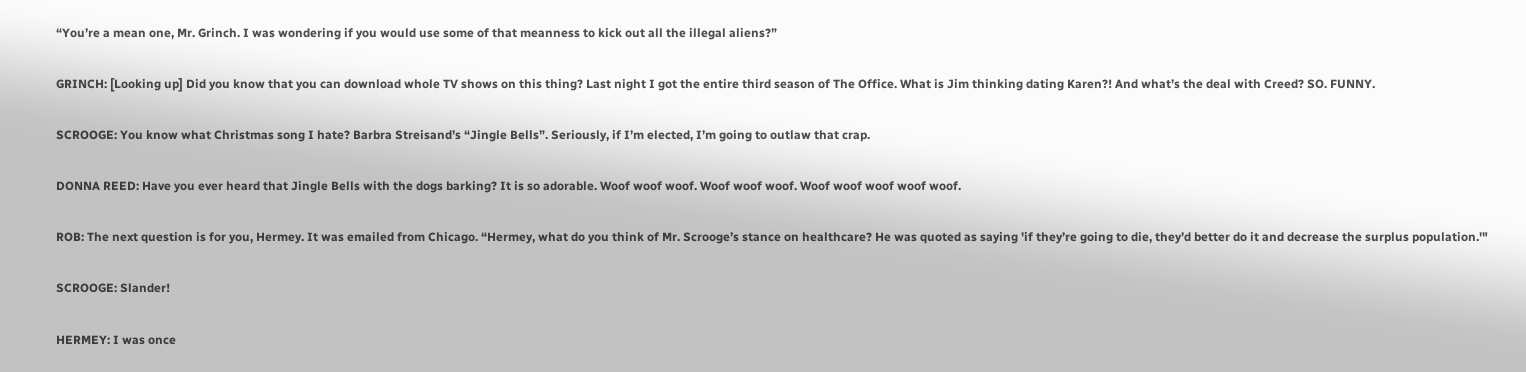“You’re a mean one, Mr. Grinch. I was wondering if you would use some of that meanness to kick out all the illegal aliens?”

GRINCH: [Looking up] Did you know that you can download whole TV shows on this thing? Last night I got the entire third season of The Office. What is Jim thinking dating Karen?! And what’s the deal with Creed? SO. FUNNY.

SCROOGE: You know what Christmas song I hate? Barbra Streisand’s “Jingle Bells”. Seriously, if I’m elected, I’m going to outlaw that crap.

DONNA REED: Have you ever heard that Jingle Bells with the dogs barking? It is so adorable. Woof woof woof. Woof woof woof. Woof woof woof woof woof.

ROB: The next question is for you, Hermey. It was emailed from Chicago. “Hermey, what do you think of Mr. Scrooge’s stance on healthcare? He was quoted as saying 'if they’re going to die, they’d better do it and decrease the surplus population.'"

SCROOGE: Slander!

HERMEY: I was once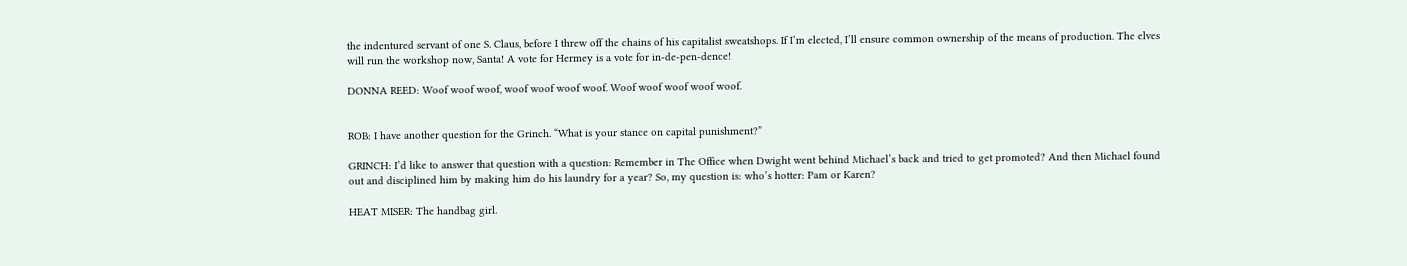the indentured servant of one S. Claus, before I threw off the chains of his capitalist sweatshops. If I’m elected, I’ll ensure common ownership of the means of production. The elves will run the workshop now, Santa! A vote for Hermey is a vote for in-de-pen-dence!

DONNA REED: Woof woof woof, woof woof woof woof. Woof woof woof woof woof.


ROB: I have another question for the Grinch. “What is your stance on capital punishment?”

GRINCH: I’d like to answer that question with a question: Remember in The Office when Dwight went behind Michael’s back and tried to get promoted? And then Michael found out and disciplined him by making him do his laundry for a year? So, my question is: who’s hotter: Pam or Karen?

HEAT MISER: The handbag girl.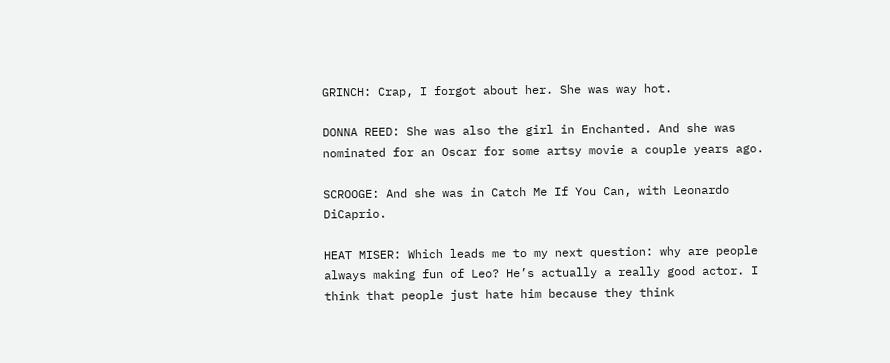GRINCH: Crap, I forgot about her. She was way hot.

DONNA REED: She was also the girl in Enchanted. And she was nominated for an Oscar for some artsy movie a couple years ago.

SCROOGE: And she was in Catch Me If You Can, with Leonardo DiCaprio.

HEAT MISER: Which leads me to my next question: why are people always making fun of Leo? He’s actually a really good actor. I think that people just hate him because they think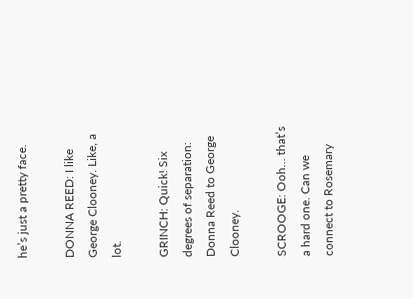he’s just a pretty face.

DONNA REED: I like George Clooney. Like, a lot.

GRINCH: Quick! Six degrees of separation: Donna Reed to George Clooney.

SCROOGE: Ooh… that’s a hard one. Can we connect to Rosemary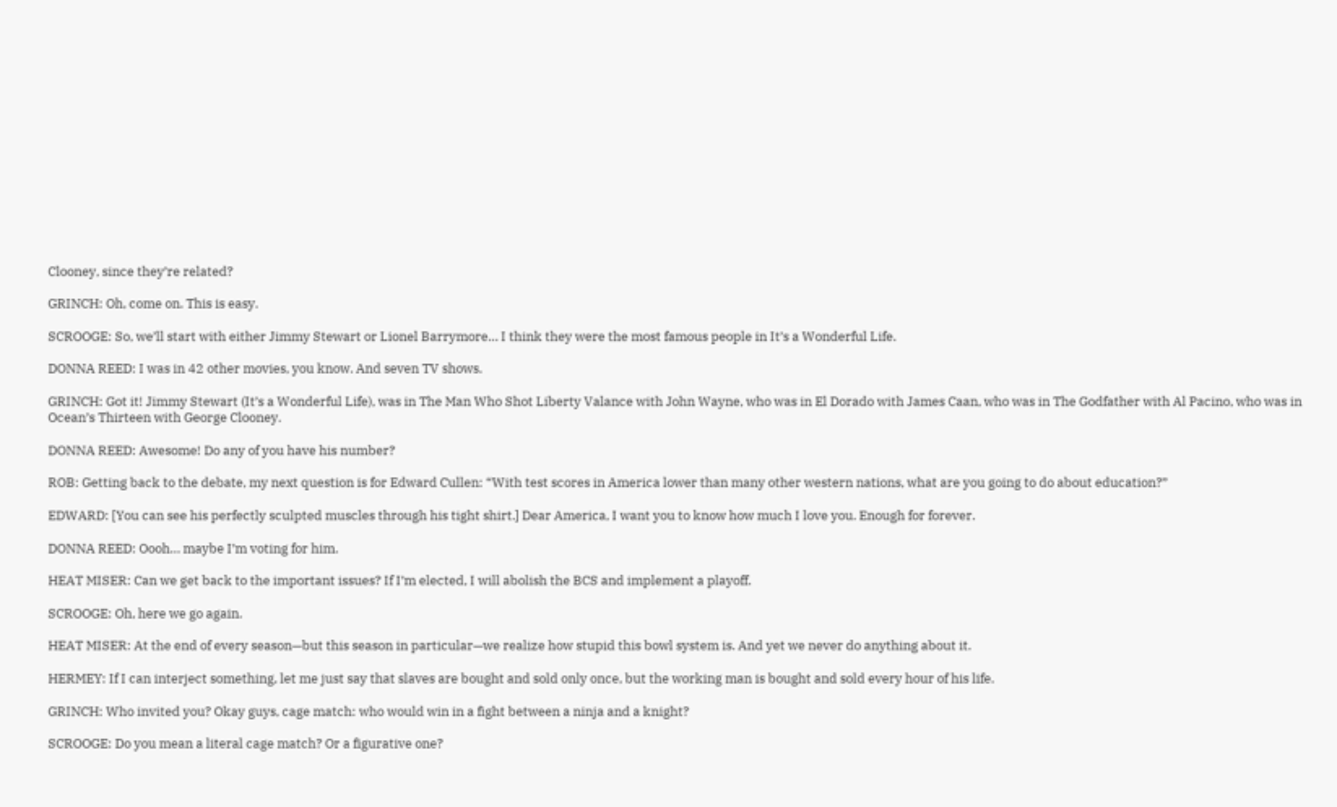Clooney, since they’re related?

GRINCH: Oh, come on. This is easy.

SCROOGE: So, we’ll start with either Jimmy Stewart or Lionel Barrymore… I think they were the most famous people in It’s a Wonderful Life.

DONNA REED: I was in 42 other movies, you know. And seven TV shows.

GRINCH: Got it! Jimmy Stewart (It’s a Wonderful Life), was in The Man Who Shot Liberty Valance with John Wayne, who was in El Dorado with James Caan, who was in The Godfather with Al Pacino, who was in Ocean’s Thirteen with George Clooney.

DONNA REED: Awesome! Do any of you have his number?

ROB: Getting back to the debate, my next question is for Edward Cullen: “With test scores in America lower than many other western nations, what are you going to do about education?”

EDWARD: [You can see his perfectly sculpted muscles through his tight shirt.] Dear America, I want you to know how much I love you. Enough for forever.

DONNA REED: Oooh… maybe I’m voting for him.

HEAT MISER: Can we get back to the important issues? If I’m elected, I will abolish the BCS and implement a playoff.

SCROOGE: Oh, here we go again.

HEAT MISER: At the end of every season—but this season in particular—we realize how stupid this bowl system is. And yet we never do anything about it.

HERMEY: If I can interject something, let me just say that slaves are bought and sold only once, but the working man is bought and sold every hour of his life.

GRINCH: Who invited you? Okay guys, cage match: who would win in a fight between a ninja and a knight?

SCROOGE: Do you mean a literal cage match? Or a figurative one?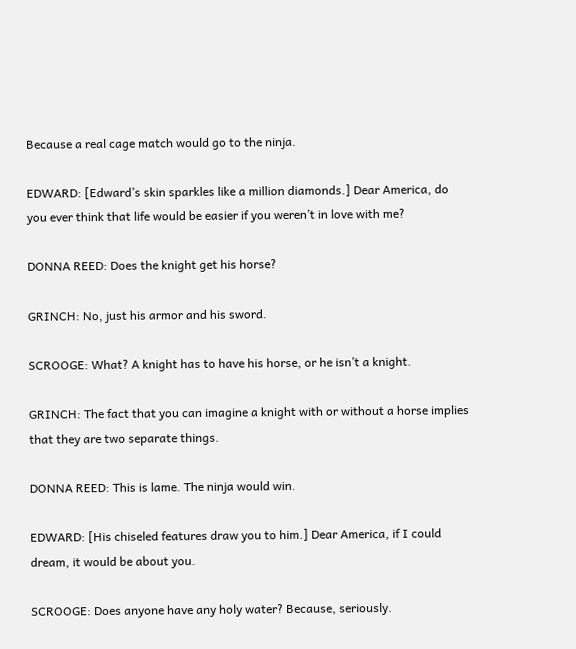Because a real cage match would go to the ninja.

EDWARD: [Edward’s skin sparkles like a million diamonds.] Dear America, do you ever think that life would be easier if you weren’t in love with me?

DONNA REED: Does the knight get his horse?

GRINCH: No, just his armor and his sword.

SCROOGE: What? A knight has to have his horse, or he isn’t a knight.

GRINCH: The fact that you can imagine a knight with or without a horse implies that they are two separate things.

DONNA REED: This is lame. The ninja would win.

EDWARD: [His chiseled features draw you to him.] Dear America, if I could dream, it would be about you.

SCROOGE: Does anyone have any holy water? Because, seriously.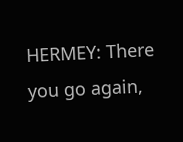HERMEY: There you go again,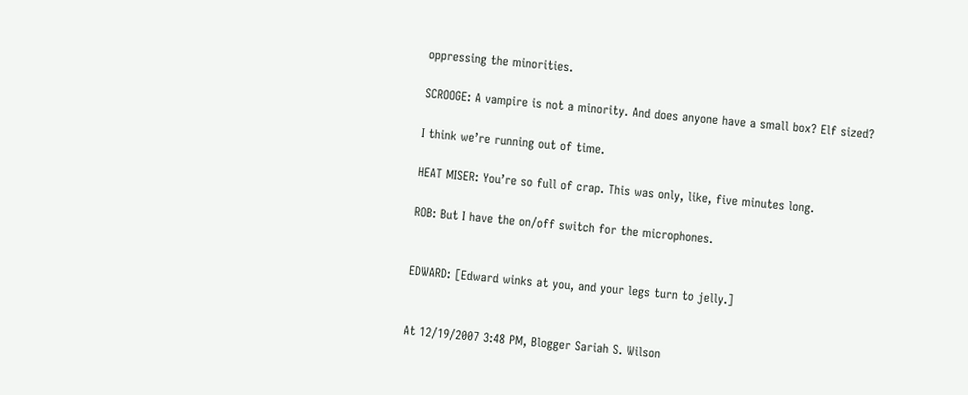oppressing the minorities.

SCROOGE: A vampire is not a minority. And does anyone have a small box? Elf sized?

I think we’re running out of time.

HEAT MISER: You’re so full of crap. This was only, like, five minutes long.

ROB: But I have the on/off switch for the microphones.


EDWARD: [Edward winks at you, and your legs turn to jelly.]


At 12/19/2007 3:48 PM, Blogger Sariah S. Wilson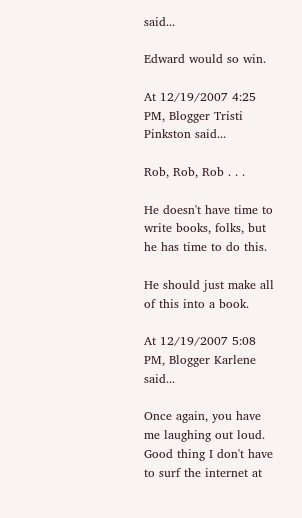said...

Edward would so win.

At 12/19/2007 4:25 PM, Blogger Tristi Pinkston said...

Rob, Rob, Rob . . .

He doesn't have time to write books, folks, but he has time to do this.

He should just make all of this into a book.

At 12/19/2007 5:08 PM, Blogger Karlene said...

Once again, you have me laughing out loud. Good thing I don't have to surf the internet at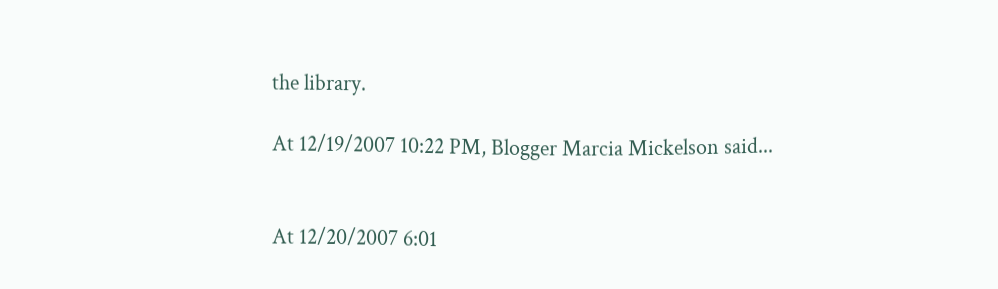the library.

At 12/19/2007 10:22 PM, Blogger Marcia Mickelson said...


At 12/20/2007 6:01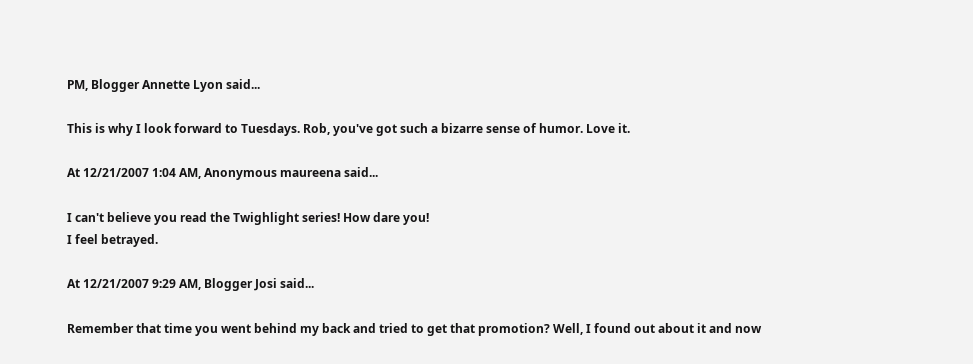PM, Blogger Annette Lyon said...

This is why I look forward to Tuesdays. Rob, you've got such a bizarre sense of humor. Love it.

At 12/21/2007 1:04 AM, Anonymous maureena said...

I can't believe you read the Twighlight series! How dare you!
I feel betrayed.

At 12/21/2007 9:29 AM, Blogger Josi said...

Remember that time you went behind my back and tried to get that promotion? Well, I found out about it and now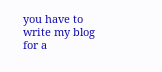you have to write my blog for a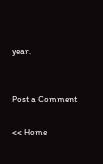year.


Post a Comment

<< Home